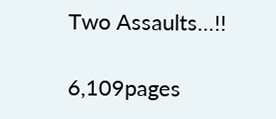Two Assaults…!!

6,109pages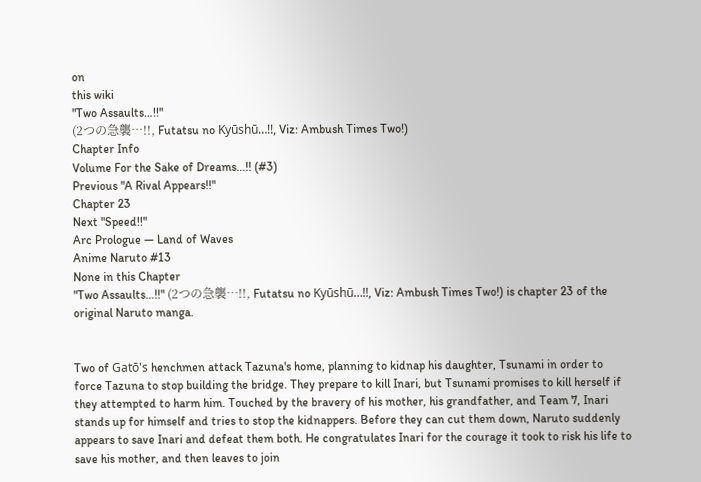on
this wiki
"Two Assaults…!!"
(2つの急襲…!!, Futatsu no Kyūshū…!!, Viz: Ambush Times Two!)
Chapter Info
Volume For the Sake of Dreams…!! (#3)
Previous "A Rival Appears!!"
Chapter 23
Next "Speed!!"
Arc Prologue — Land of Waves
Anime Naruto #13
None in this Chapter
"Two Assaults…!!" (2つの急襲…!!, Futatsu no Kyūshū…!!, Viz: Ambush Times Two!) is chapter 23 of the original Naruto manga.


Two of Gatō's henchmen attack Tazuna's home, planning to kidnap his daughter, Tsunami in order to force Tazuna to stop building the bridge. They prepare to kill Inari, but Tsunami promises to kill herself if they attempted to harm him. Touched by the bravery of his mother, his grandfather, and Team 7, Inari stands up for himself and tries to stop the kidnappers. Before they can cut them down, Naruto suddenly appears to save Inari and defeat them both. He congratulates Inari for the courage it took to risk his life to save his mother, and then leaves to join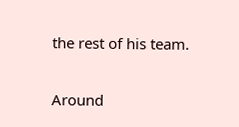the rest of his team.

Around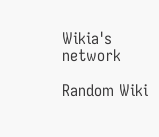Wikia's network

Random Wiki